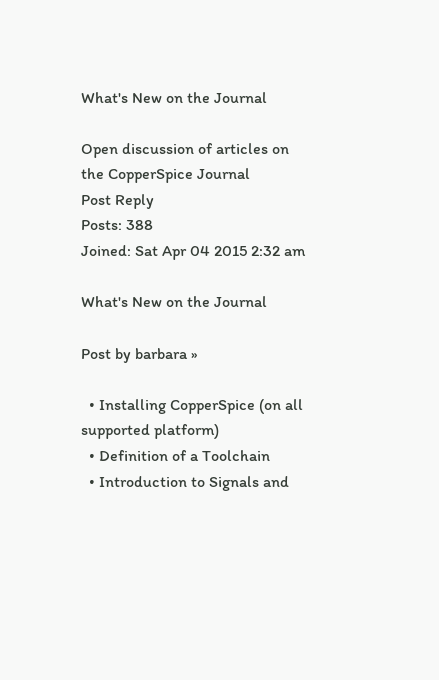What's New on the Journal

Open discussion of articles on the CopperSpice Journal
Post Reply
Posts: 388
Joined: Sat Apr 04 2015 2:32 am

What's New on the Journal

Post by barbara »

  • Installing CopperSpice (on all supported platform)
  • Definition of a Toolchain
  • Introduction to Signals and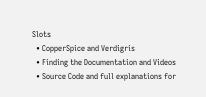Slots
  • CopperSpice and Verdigris
  • Finding the Documentation and Videos
  • Source Code and full explanations for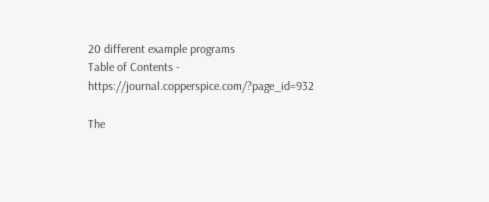20 different example programs
Table of Contents - https://journal.copperspice.com/?page_id=932

The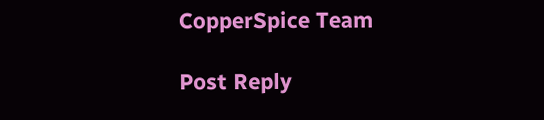CopperSpice Team

Post Reply